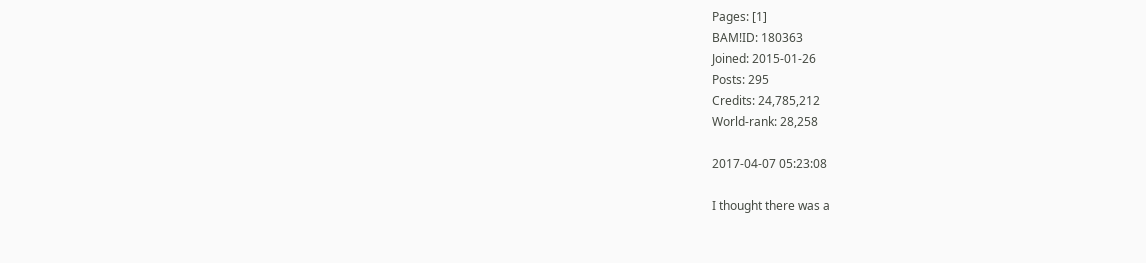Pages: [1]
BAM!ID: 180363
Joined: 2015-01-26
Posts: 295
Credits: 24,785,212
World-rank: 28,258

2017-04-07 05:23:08

I thought there was a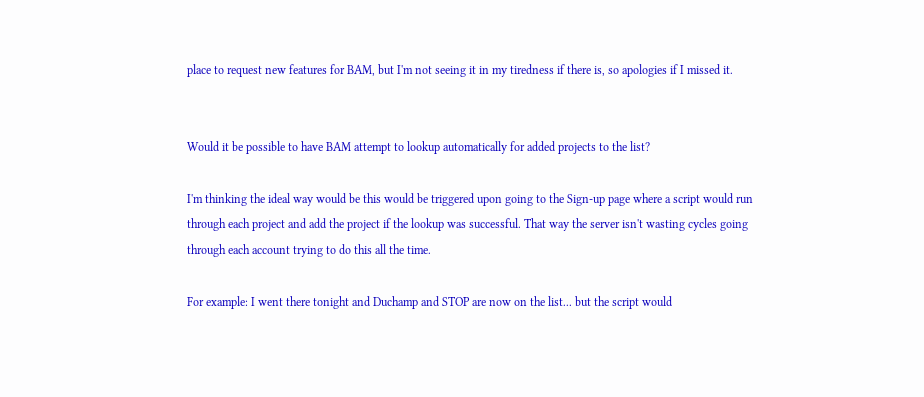place to request new features for BAM, but I'm not seeing it in my tiredness if there is, so apologies if I missed it.


Would it be possible to have BAM attempt to lookup automatically for added projects to the list?

I'm thinking the ideal way would be this would be triggered upon going to the Sign-up page where a script would run through each project and add the project if the lookup was successful. That way the server isn't wasting cycles going through each account trying to do this all the time.

For example: I went there tonight and Duchamp and STOP are now on the list... but the script would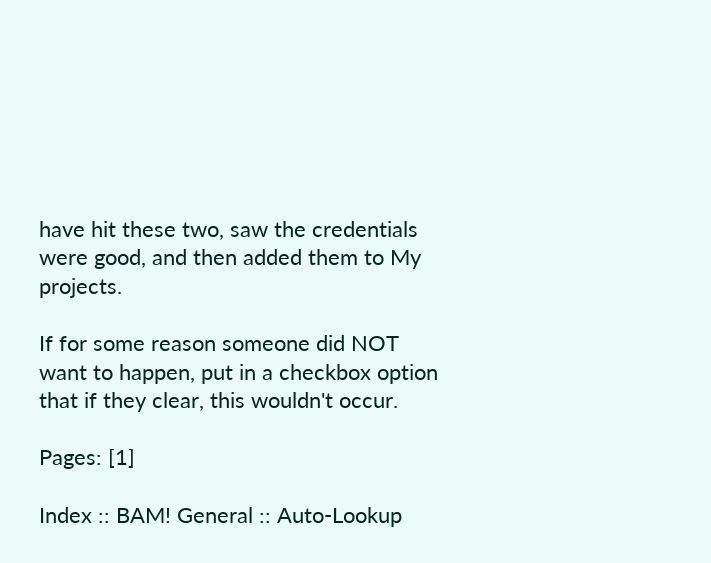have hit these two, saw the credentials were good, and then added them to My projects.

If for some reason someone did NOT want to happen, put in a checkbox option that if they clear, this wouldn't occur.

Pages: [1]

Index :: BAM! General :: Auto-Lookup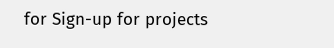for Sign-up for projects